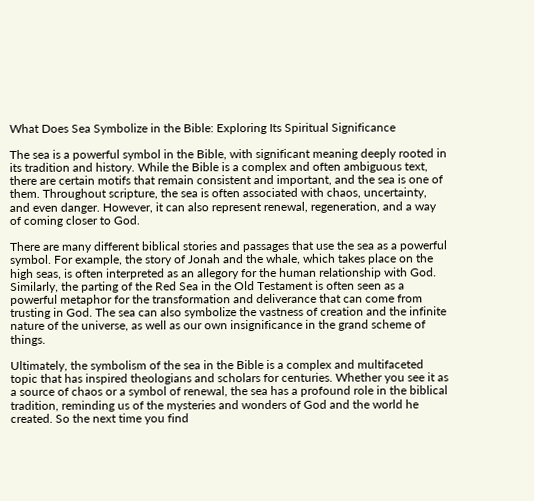What Does Sea Symbolize in the Bible: Exploring Its Spiritual Significance

The sea is a powerful symbol in the Bible, with significant meaning deeply rooted in its tradition and history. While the Bible is a complex and often ambiguous text, there are certain motifs that remain consistent and important, and the sea is one of them. Throughout scripture, the sea is often associated with chaos, uncertainty, and even danger. However, it can also represent renewal, regeneration, and a way of coming closer to God.

There are many different biblical stories and passages that use the sea as a powerful symbol. For example, the story of Jonah and the whale, which takes place on the high seas, is often interpreted as an allegory for the human relationship with God. Similarly, the parting of the Red Sea in the Old Testament is often seen as a powerful metaphor for the transformation and deliverance that can come from trusting in God. The sea can also symbolize the vastness of creation and the infinite nature of the universe, as well as our own insignificance in the grand scheme of things.

Ultimately, the symbolism of the sea in the Bible is a complex and multifaceted topic that has inspired theologians and scholars for centuries. Whether you see it as a source of chaos or a symbol of renewal, the sea has a profound role in the biblical tradition, reminding us of the mysteries and wonders of God and the world he created. So the next time you find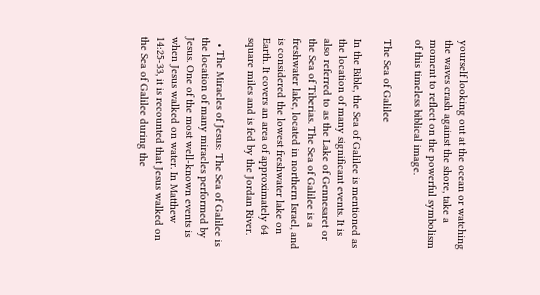yourself looking out at the ocean or watching the waves crash against the shore, take a moment to reflect on the powerful symbolism of this timeless biblical image.

The Sea of Galilee

In the Bible, the Sea of Galilee is mentioned as the location of many significant events. It is also referred to as the Lake of Gennesaret or the Sea of Tiberias. The Sea of Galilee is a freshwater lake, located in northern Israel, and is considered the lowest freshwater lake on Earth. It covers an area of approximately 64 square miles and is fed by the Jordan River.

  • The Miracles of Jesus: The Sea of Galilee is the location of many miracles performed by Jesus. One of the most well-known events is when Jesus walked on water. In Matthew 14:25-33, it is recounted that Jesus walked on the Sea of Galilee during the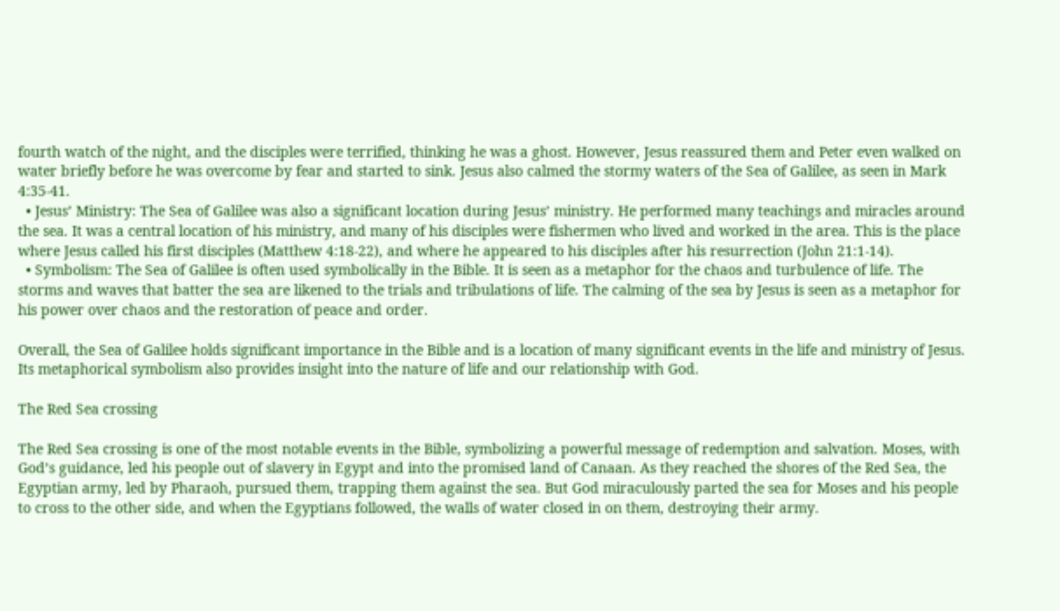fourth watch of the night, and the disciples were terrified, thinking he was a ghost. However, Jesus reassured them and Peter even walked on water briefly before he was overcome by fear and started to sink. Jesus also calmed the stormy waters of the Sea of Galilee, as seen in Mark 4:35-41.
  • Jesus’ Ministry: The Sea of Galilee was also a significant location during Jesus’ ministry. He performed many teachings and miracles around the sea. It was a central location of his ministry, and many of his disciples were fishermen who lived and worked in the area. This is the place where Jesus called his first disciples (Matthew 4:18-22), and where he appeared to his disciples after his resurrection (John 21:1-14).
  • Symbolism: The Sea of Galilee is often used symbolically in the Bible. It is seen as a metaphor for the chaos and turbulence of life. The storms and waves that batter the sea are likened to the trials and tribulations of life. The calming of the sea by Jesus is seen as a metaphor for his power over chaos and the restoration of peace and order.

Overall, the Sea of Galilee holds significant importance in the Bible and is a location of many significant events in the life and ministry of Jesus. Its metaphorical symbolism also provides insight into the nature of life and our relationship with God.

The Red Sea crossing

The Red Sea crossing is one of the most notable events in the Bible, symbolizing a powerful message of redemption and salvation. Moses, with God’s guidance, led his people out of slavery in Egypt and into the promised land of Canaan. As they reached the shores of the Red Sea, the Egyptian army, led by Pharaoh, pursued them, trapping them against the sea. But God miraculously parted the sea for Moses and his people to cross to the other side, and when the Egyptians followed, the walls of water closed in on them, destroying their army.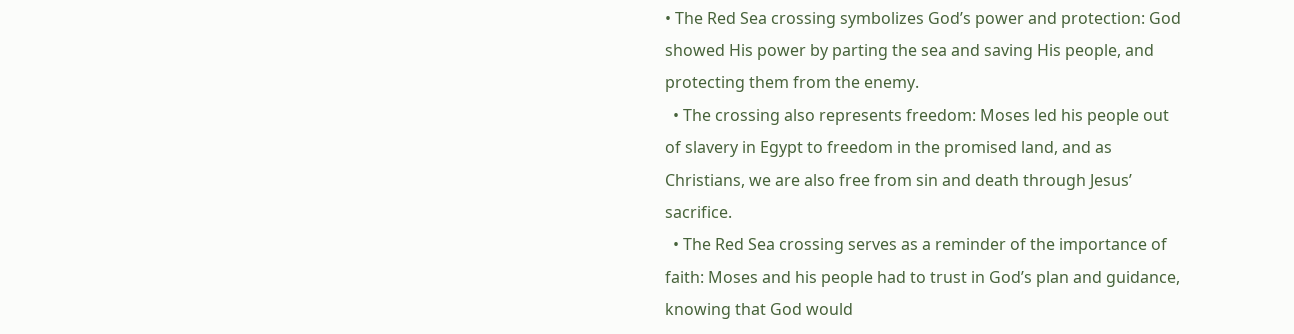• The Red Sea crossing symbolizes God’s power and protection: God showed His power by parting the sea and saving His people, and protecting them from the enemy.
  • The crossing also represents freedom: Moses led his people out of slavery in Egypt to freedom in the promised land, and as Christians, we are also free from sin and death through Jesus’ sacrifice.
  • The Red Sea crossing serves as a reminder of the importance of faith: Moses and his people had to trust in God’s plan and guidance, knowing that God would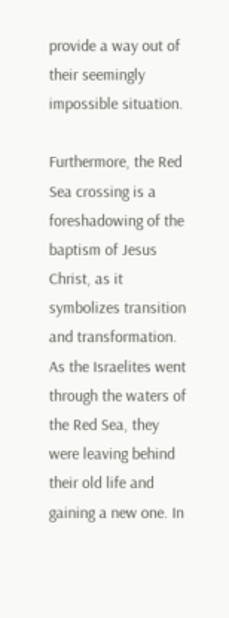provide a way out of their seemingly impossible situation.

Furthermore, the Red Sea crossing is a foreshadowing of the baptism of Jesus Christ, as it symbolizes transition and transformation. As the Israelites went through the waters of the Red Sea, they were leaving behind their old life and gaining a new one. In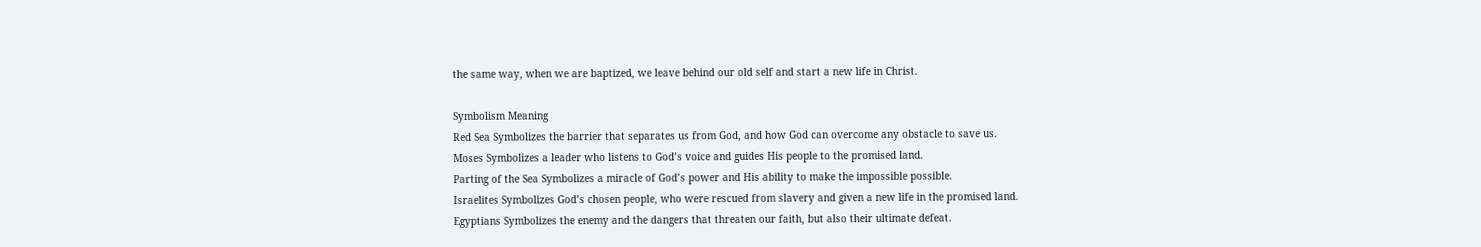the same way, when we are baptized, we leave behind our old self and start a new life in Christ.

Symbolism Meaning
Red Sea Symbolizes the barrier that separates us from God, and how God can overcome any obstacle to save us.
Moses Symbolizes a leader who listens to God’s voice and guides His people to the promised land.
Parting of the Sea Symbolizes a miracle of God’s power and His ability to make the impossible possible.
Israelites Symbolizes God’s chosen people, who were rescued from slavery and given a new life in the promised land.
Egyptians Symbolizes the enemy and the dangers that threaten our faith, but also their ultimate defeat.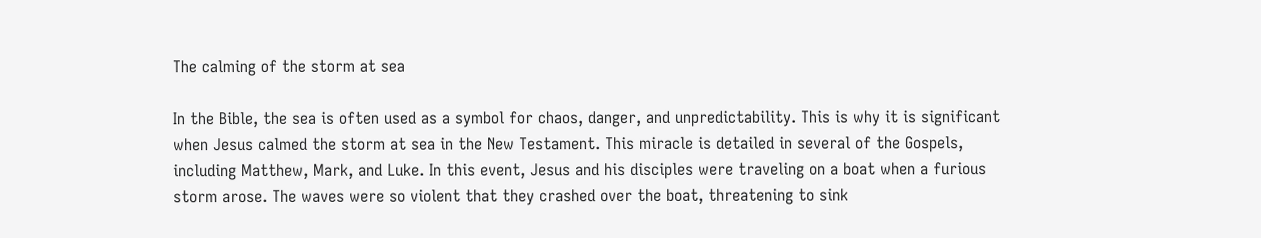The calming of the storm at sea

In the Bible, the sea is often used as a symbol for chaos, danger, and unpredictability. This is why it is significant when Jesus calmed the storm at sea in the New Testament. This miracle is detailed in several of the Gospels, including Matthew, Mark, and Luke. In this event, Jesus and his disciples were traveling on a boat when a furious storm arose. The waves were so violent that they crashed over the boat, threatening to sink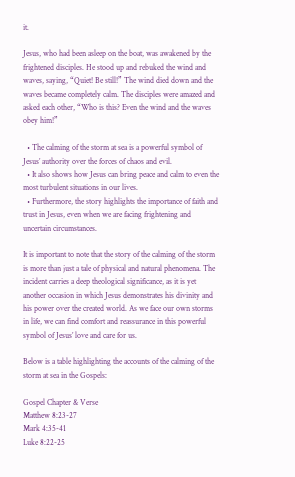it.

Jesus, who had been asleep on the boat, was awakened by the frightened disciples. He stood up and rebuked the wind and waves, saying, “Quiet! Be still!” The wind died down and the waves became completely calm. The disciples were amazed and asked each other, “Who is this? Even the wind and the waves obey him!”

  • The calming of the storm at sea is a powerful symbol of Jesus’ authority over the forces of chaos and evil.
  • It also shows how Jesus can bring peace and calm to even the most turbulent situations in our lives.
  • Furthermore, the story highlights the importance of faith and trust in Jesus, even when we are facing frightening and uncertain circumstances.

It is important to note that the story of the calming of the storm is more than just a tale of physical and natural phenomena. The incident carries a deep theological significance, as it is yet another occasion in which Jesus demonstrates his divinity and his power over the created world. As we face our own storms in life, we can find comfort and reassurance in this powerful symbol of Jesus’ love and care for us.

Below is a table highlighting the accounts of the calming of the storm at sea in the Gospels:

Gospel Chapter & Verse
Matthew 8:23-27
Mark 4:35-41
Luke 8:22-25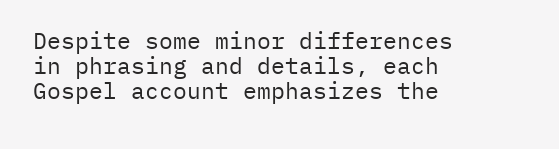Despite some minor differences in phrasing and details, each Gospel account emphasizes the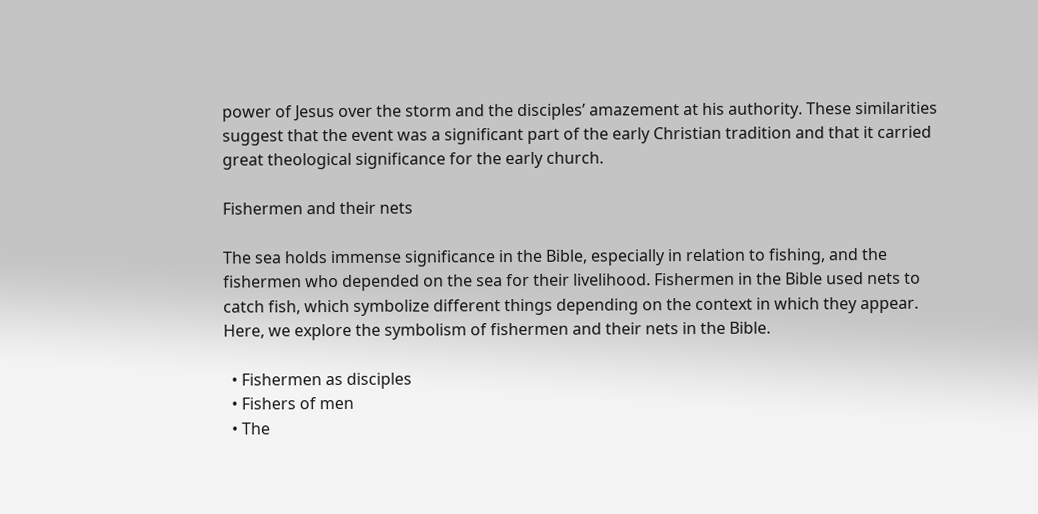power of Jesus over the storm and the disciples’ amazement at his authority. These similarities suggest that the event was a significant part of the early Christian tradition and that it carried great theological significance for the early church.

Fishermen and their nets

The sea holds immense significance in the Bible, especially in relation to fishing, and the fishermen who depended on the sea for their livelihood. Fishermen in the Bible used nets to catch fish, which symbolize different things depending on the context in which they appear. Here, we explore the symbolism of fishermen and their nets in the Bible.

  • Fishermen as disciples
  • Fishers of men
  • The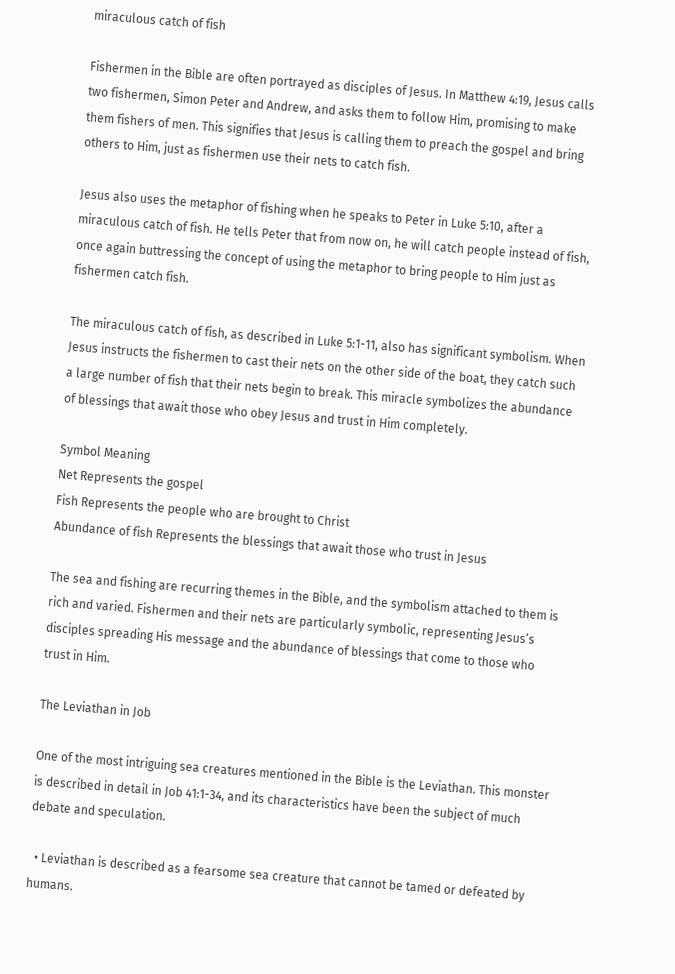miraculous catch of fish

Fishermen in the Bible are often portrayed as disciples of Jesus. In Matthew 4:19, Jesus calls two fishermen, Simon Peter and Andrew, and asks them to follow Him, promising to make them fishers of men. This signifies that Jesus is calling them to preach the gospel and bring others to Him, just as fishermen use their nets to catch fish.

Jesus also uses the metaphor of fishing when he speaks to Peter in Luke 5:10, after a miraculous catch of fish. He tells Peter that from now on, he will catch people instead of fish, once again buttressing the concept of using the metaphor to bring people to Him just as fishermen catch fish.

The miraculous catch of fish, as described in Luke 5:1-11, also has significant symbolism. When Jesus instructs the fishermen to cast their nets on the other side of the boat, they catch such a large number of fish that their nets begin to break. This miracle symbolizes the abundance of blessings that await those who obey Jesus and trust in Him completely.

Symbol Meaning
Net Represents the gospel
Fish Represents the people who are brought to Christ
Abundance of fish Represents the blessings that await those who trust in Jesus

The sea and fishing are recurring themes in the Bible, and the symbolism attached to them is rich and varied. Fishermen and their nets are particularly symbolic, representing Jesus’s disciples spreading His message and the abundance of blessings that come to those who trust in Him.

The Leviathan in Job

One of the most intriguing sea creatures mentioned in the Bible is the Leviathan. This monster is described in detail in Job 41:1-34, and its characteristics have been the subject of much debate and speculation.

  • Leviathan is described as a fearsome sea creature that cannot be tamed or defeated by humans.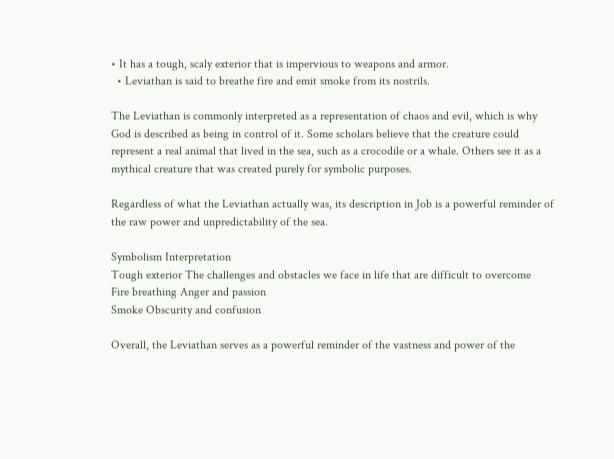• It has a tough, scaly exterior that is impervious to weapons and armor.
  • Leviathan is said to breathe fire and emit smoke from its nostrils.

The Leviathan is commonly interpreted as a representation of chaos and evil, which is why God is described as being in control of it. Some scholars believe that the creature could represent a real animal that lived in the sea, such as a crocodile or a whale. Others see it as a mythical creature that was created purely for symbolic purposes.

Regardless of what the Leviathan actually was, its description in Job is a powerful reminder of the raw power and unpredictability of the sea.

Symbolism Interpretation
Tough exterior The challenges and obstacles we face in life that are difficult to overcome
Fire breathing Anger and passion
Smoke Obscurity and confusion

Overall, the Leviathan serves as a powerful reminder of the vastness and power of the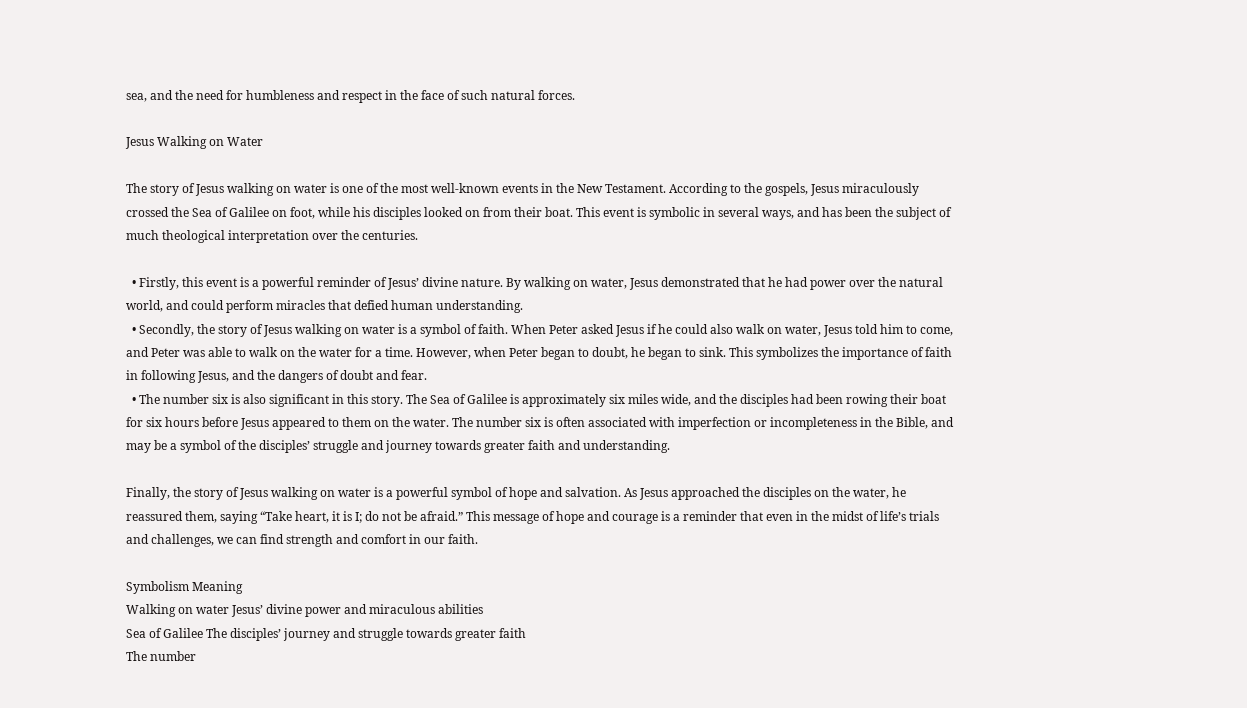sea, and the need for humbleness and respect in the face of such natural forces.

Jesus Walking on Water

The story of Jesus walking on water is one of the most well-known events in the New Testament. According to the gospels, Jesus miraculously crossed the Sea of Galilee on foot, while his disciples looked on from their boat. This event is symbolic in several ways, and has been the subject of much theological interpretation over the centuries.

  • Firstly, this event is a powerful reminder of Jesus’ divine nature. By walking on water, Jesus demonstrated that he had power over the natural world, and could perform miracles that defied human understanding.
  • Secondly, the story of Jesus walking on water is a symbol of faith. When Peter asked Jesus if he could also walk on water, Jesus told him to come, and Peter was able to walk on the water for a time. However, when Peter began to doubt, he began to sink. This symbolizes the importance of faith in following Jesus, and the dangers of doubt and fear.
  • The number six is also significant in this story. The Sea of Galilee is approximately six miles wide, and the disciples had been rowing their boat for six hours before Jesus appeared to them on the water. The number six is often associated with imperfection or incompleteness in the Bible, and may be a symbol of the disciples’ struggle and journey towards greater faith and understanding.

Finally, the story of Jesus walking on water is a powerful symbol of hope and salvation. As Jesus approached the disciples on the water, he reassured them, saying “Take heart, it is I; do not be afraid.” This message of hope and courage is a reminder that even in the midst of life’s trials and challenges, we can find strength and comfort in our faith.

Symbolism Meaning
Walking on water Jesus’ divine power and miraculous abilities
Sea of Galilee The disciples’ journey and struggle towards greater faith
The number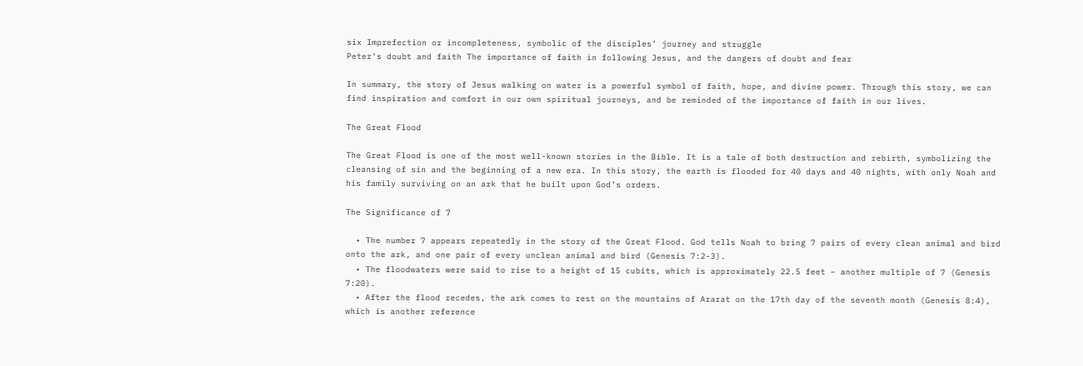six Imprefection or incompleteness, symbolic of the disciples’ journey and struggle
Peter’s doubt and faith The importance of faith in following Jesus, and the dangers of doubt and fear

In summary, the story of Jesus walking on water is a powerful symbol of faith, hope, and divine power. Through this story, we can find inspiration and comfort in our own spiritual journeys, and be reminded of the importance of faith in our lives.

The Great Flood

The Great Flood is one of the most well-known stories in the Bible. It is a tale of both destruction and rebirth, symbolizing the cleansing of sin and the beginning of a new era. In this story, the earth is flooded for 40 days and 40 nights, with only Noah and his family surviving on an ark that he built upon God’s orders.

The Significance of 7

  • The number 7 appears repeatedly in the story of the Great Flood. God tells Noah to bring 7 pairs of every clean animal and bird onto the ark, and one pair of every unclean animal and bird (Genesis 7:2-3).
  • The floodwaters were said to rise to a height of 15 cubits, which is approximately 22.5 feet – another multiple of 7 (Genesis 7:20).
  • After the flood recedes, the ark comes to rest on the mountains of Ararat on the 17th day of the seventh month (Genesis 8:4), which is another reference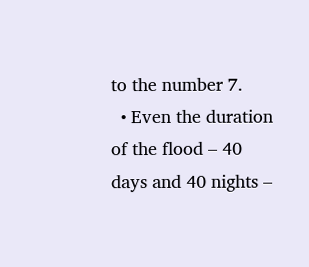to the number 7.
  • Even the duration of the flood – 40 days and 40 nights –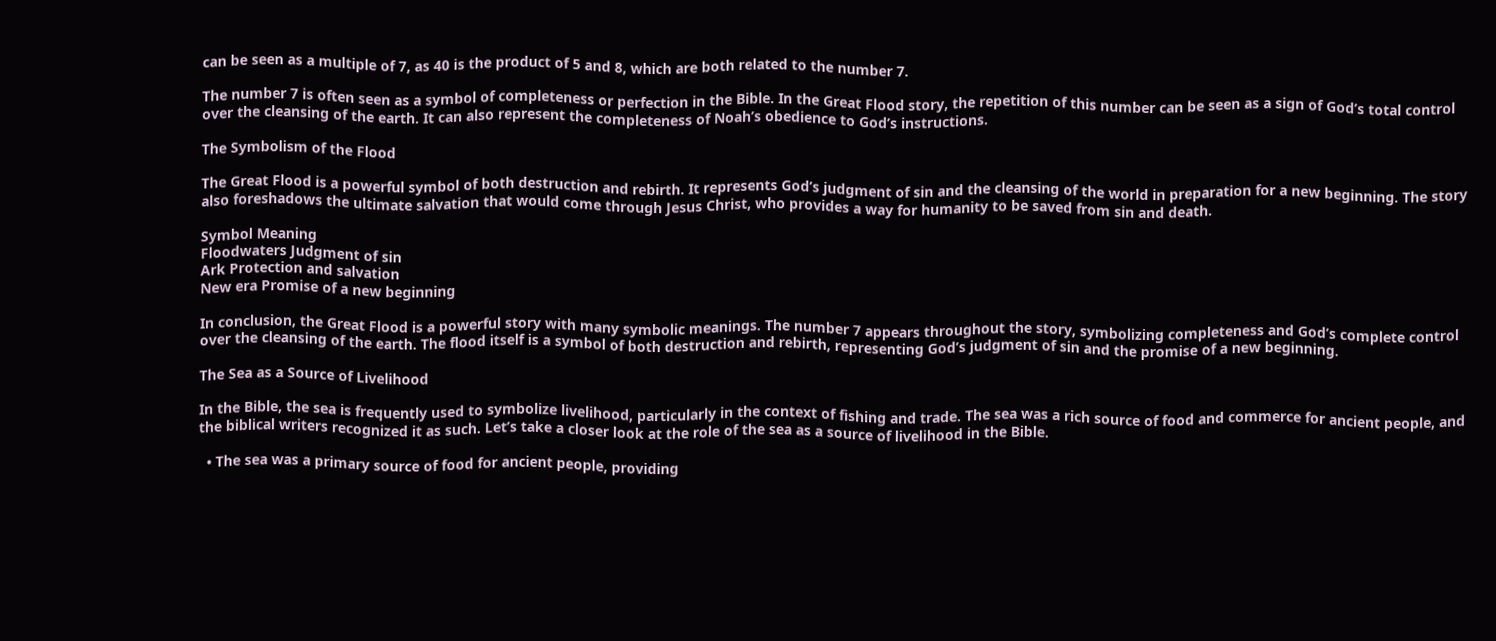can be seen as a multiple of 7, as 40 is the product of 5 and 8, which are both related to the number 7.

The number 7 is often seen as a symbol of completeness or perfection in the Bible. In the Great Flood story, the repetition of this number can be seen as a sign of God’s total control over the cleansing of the earth. It can also represent the completeness of Noah’s obedience to God’s instructions.

The Symbolism of the Flood

The Great Flood is a powerful symbol of both destruction and rebirth. It represents God’s judgment of sin and the cleansing of the world in preparation for a new beginning. The story also foreshadows the ultimate salvation that would come through Jesus Christ, who provides a way for humanity to be saved from sin and death.

Symbol Meaning
Floodwaters Judgment of sin
Ark Protection and salvation
New era Promise of a new beginning

In conclusion, the Great Flood is a powerful story with many symbolic meanings. The number 7 appears throughout the story, symbolizing completeness and God’s complete control over the cleansing of the earth. The flood itself is a symbol of both destruction and rebirth, representing God’s judgment of sin and the promise of a new beginning.

The Sea as a Source of Livelihood

In the Bible, the sea is frequently used to symbolize livelihood, particularly in the context of fishing and trade. The sea was a rich source of food and commerce for ancient people, and the biblical writers recognized it as such. Let’s take a closer look at the role of the sea as a source of livelihood in the Bible.

  • The sea was a primary source of food for ancient people, providing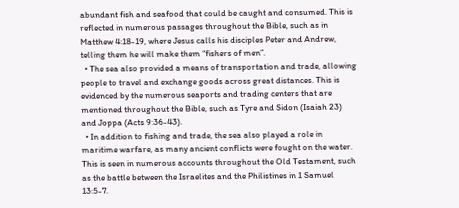abundant fish and seafood that could be caught and consumed. This is reflected in numerous passages throughout the Bible, such as in Matthew 4:18-19, where Jesus calls his disciples Peter and Andrew, telling them he will make them “fishers of men”.
  • The sea also provided a means of transportation and trade, allowing people to travel and exchange goods across great distances. This is evidenced by the numerous seaports and trading centers that are mentioned throughout the Bible, such as Tyre and Sidon (Isaiah 23) and Joppa (Acts 9:36-43).
  • In addition to fishing and trade, the sea also played a role in maritime warfare, as many ancient conflicts were fought on the water. This is seen in numerous accounts throughout the Old Testament, such as the battle between the Israelites and the Philistines in 1 Samuel 13:5-7.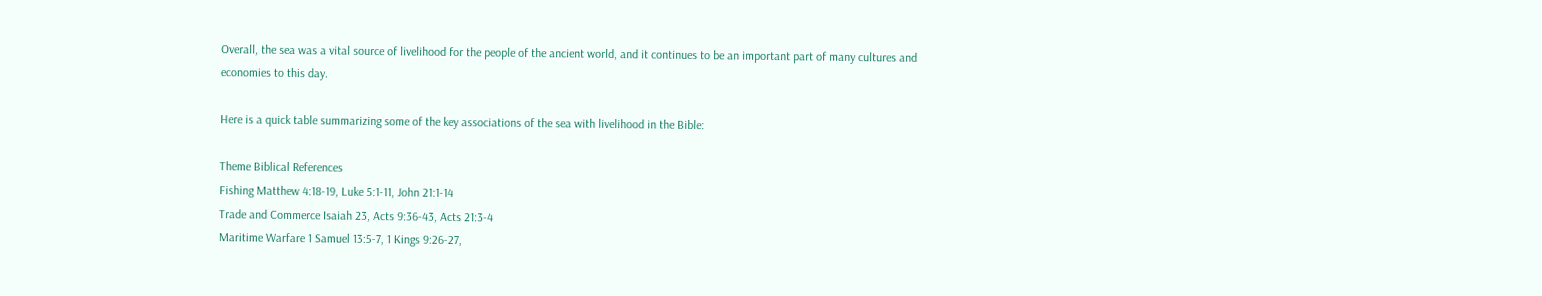Overall, the sea was a vital source of livelihood for the people of the ancient world, and it continues to be an important part of many cultures and economies to this day.

Here is a quick table summarizing some of the key associations of the sea with livelihood in the Bible:

Theme Biblical References
Fishing Matthew 4:18-19, Luke 5:1-11, John 21:1-14
Trade and Commerce Isaiah 23, Acts 9:36-43, Acts 21:3-4
Maritime Warfare 1 Samuel 13:5-7, 1 Kings 9:26-27,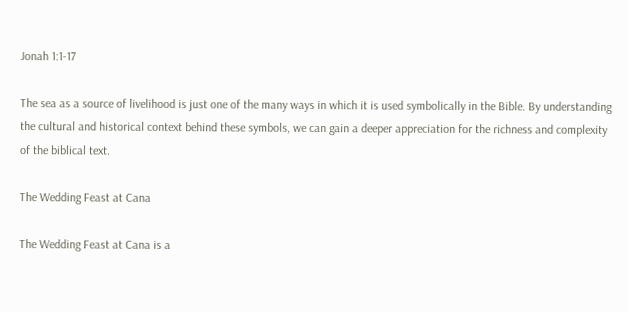Jonah 1:1-17

The sea as a source of livelihood is just one of the many ways in which it is used symbolically in the Bible. By understanding the cultural and historical context behind these symbols, we can gain a deeper appreciation for the richness and complexity of the biblical text.

The Wedding Feast at Cana

The Wedding Feast at Cana is a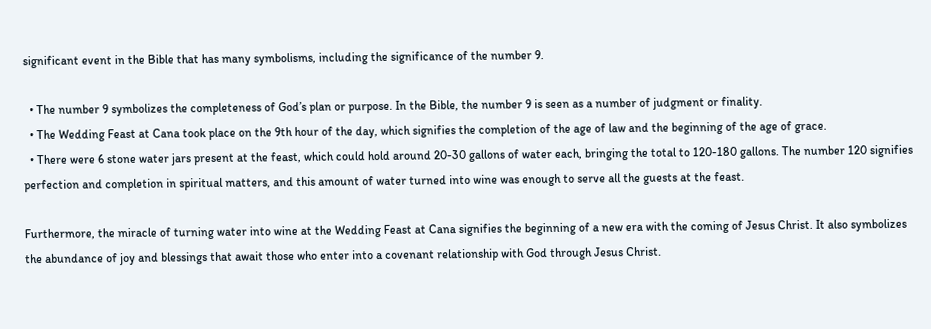significant event in the Bible that has many symbolisms, including the significance of the number 9.

  • The number 9 symbolizes the completeness of God’s plan or purpose. In the Bible, the number 9 is seen as a number of judgment or finality.
  • The Wedding Feast at Cana took place on the 9th hour of the day, which signifies the completion of the age of law and the beginning of the age of grace.
  • There were 6 stone water jars present at the feast, which could hold around 20-30 gallons of water each, bringing the total to 120-180 gallons. The number 120 signifies perfection and completion in spiritual matters, and this amount of water turned into wine was enough to serve all the guests at the feast.

Furthermore, the miracle of turning water into wine at the Wedding Feast at Cana signifies the beginning of a new era with the coming of Jesus Christ. It also symbolizes the abundance of joy and blessings that await those who enter into a covenant relationship with God through Jesus Christ.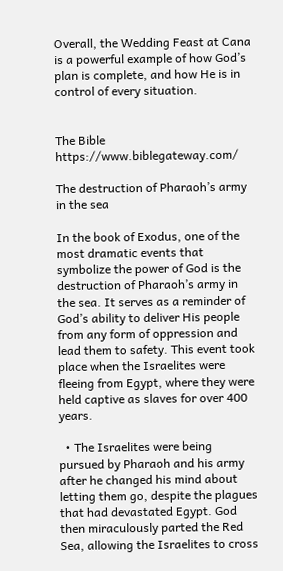Overall, the Wedding Feast at Cana is a powerful example of how God’s plan is complete, and how He is in control of every situation.


The Bible https://www.biblegateway.com/

The destruction of Pharaoh’s army in the sea

In the book of Exodus, one of the most dramatic events that symbolize the power of God is the destruction of Pharaoh’s army in the sea. It serves as a reminder of God’s ability to deliver His people from any form of oppression and lead them to safety. This event took place when the Israelites were fleeing from Egypt, where they were held captive as slaves for over 400 years.

  • The Israelites were being pursued by Pharaoh and his army after he changed his mind about letting them go, despite the plagues that had devastated Egypt. God then miraculously parted the Red Sea, allowing the Israelites to cross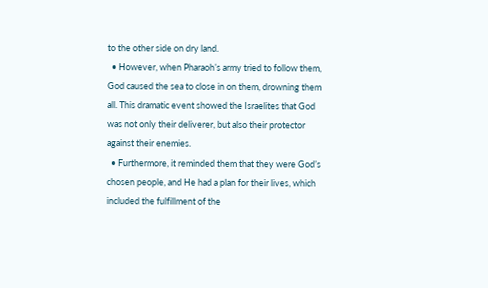to the other side on dry land.
  • However, when Pharaoh’s army tried to follow them, God caused the sea to close in on them, drowning them all. This dramatic event showed the Israelites that God was not only their deliverer, but also their protector against their enemies.
  • Furthermore, it reminded them that they were God’s chosen people, and He had a plan for their lives, which included the fulfillment of the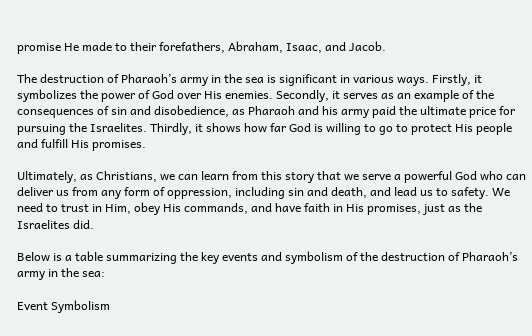promise He made to their forefathers, Abraham, Isaac, and Jacob.

The destruction of Pharaoh’s army in the sea is significant in various ways. Firstly, it symbolizes the power of God over His enemies. Secondly, it serves as an example of the consequences of sin and disobedience, as Pharaoh and his army paid the ultimate price for pursuing the Israelites. Thirdly, it shows how far God is willing to go to protect His people and fulfill His promises.

Ultimately, as Christians, we can learn from this story that we serve a powerful God who can deliver us from any form of oppression, including sin and death, and lead us to safety. We need to trust in Him, obey His commands, and have faith in His promises, just as the Israelites did.

Below is a table summarizing the key events and symbolism of the destruction of Pharaoh’s army in the sea:

Event Symbolism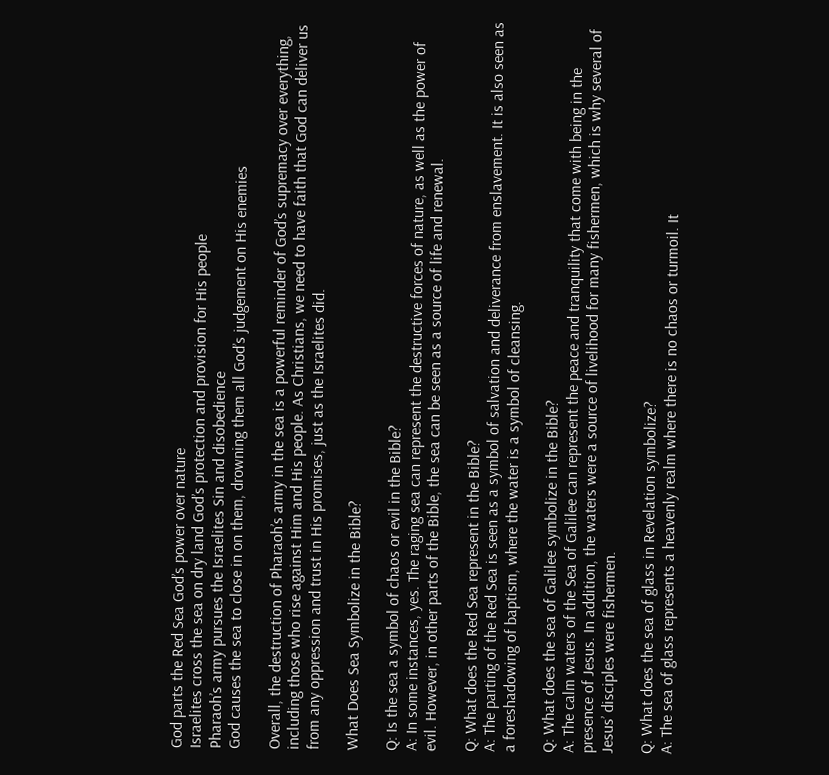God parts the Red Sea God’s power over nature
Israelites cross the sea on dry land God’s protection and provision for His people
Pharaoh’s army pursues the Israelites Sin and disobedience
God causes the sea to close in on them, drowning them all God’s judgement on His enemies

Overall, the destruction of Pharaoh’s army in the sea is a powerful reminder of God’s supremacy over everything, including those who rise against Him and His people. As Christians, we need to have faith that God can deliver us from any oppression and trust in His promises, just as the Israelites did.

What Does Sea Symbolize in the Bible?

Q: Is the sea a symbol of chaos or evil in the Bible?
A: In some instances, yes. The raging sea can represent the destructive forces of nature, as well as the power of evil. However, in other parts of the Bible, the sea can be seen as a source of life and renewal.

Q: What does the Red Sea represent in the Bible?
A: The parting of the Red Sea is seen as a symbol of salvation and deliverance from enslavement. It is also seen as a foreshadowing of baptism, where the water is a symbol of cleansing.

Q: What does the sea of Galilee symbolize in the Bible?
A: The calm waters of the Sea of Galilee can represent the peace and tranquility that come with being in the presence of Jesus. In addition, the waters were a source of livelihood for many fishermen, which is why several of Jesus’ disciples were fishermen.

Q: What does the sea of glass in Revelation symbolize?
A: The sea of glass represents a heavenly realm where there is no chaos or turmoil. It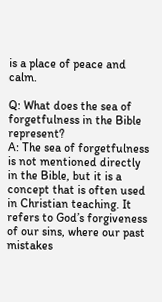is a place of peace and calm.

Q: What does the sea of forgetfulness in the Bible represent?
A: The sea of forgetfulness is not mentioned directly in the Bible, but it is a concept that is often used in Christian teaching. It refers to God’s forgiveness of our sins, where our past mistakes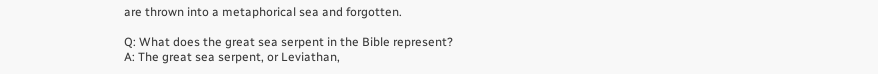are thrown into a metaphorical sea and forgotten.

Q: What does the great sea serpent in the Bible represent?
A: The great sea serpent, or Leviathan,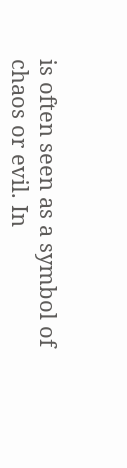is often seen as a symbol of chaos or evil. In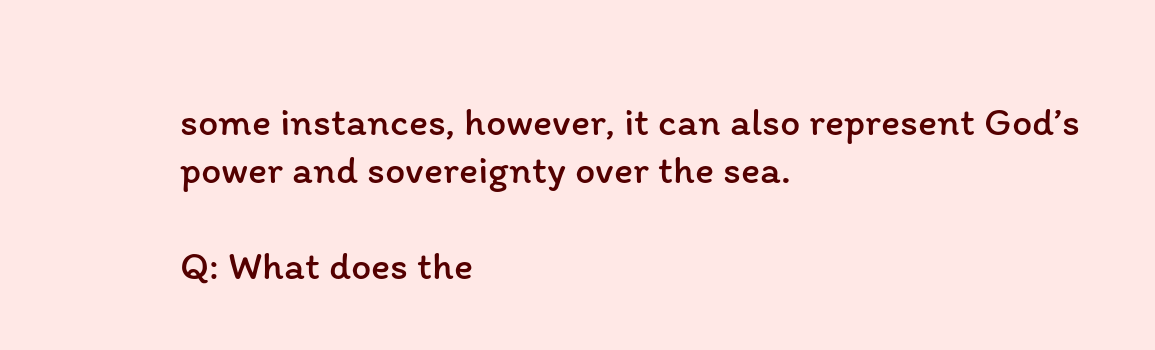some instances, however, it can also represent God’s power and sovereignty over the sea.

Q: What does the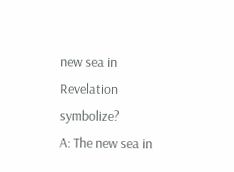new sea in Revelation symbolize?
A: The new sea in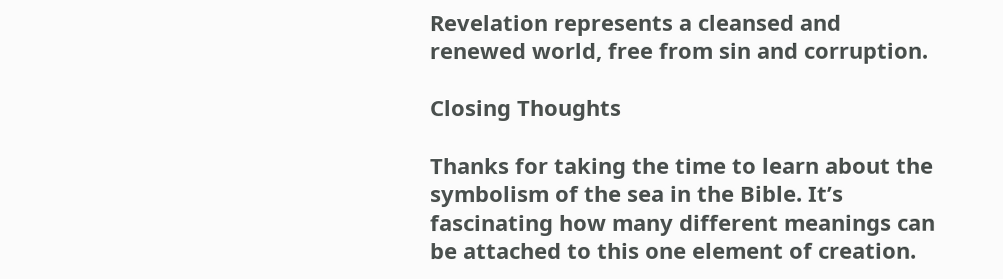Revelation represents a cleansed and renewed world, free from sin and corruption.

Closing Thoughts

Thanks for taking the time to learn about the symbolism of the sea in the Bible. It’s fascinating how many different meanings can be attached to this one element of creation.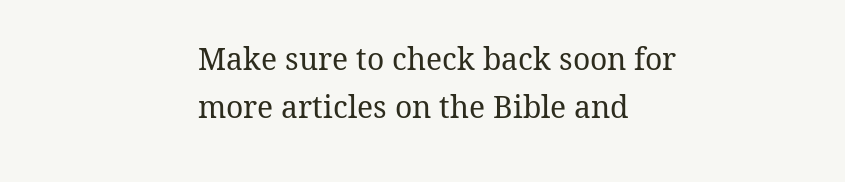Make sure to check back soon for more articles on the Bible and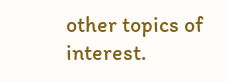other topics of interest.